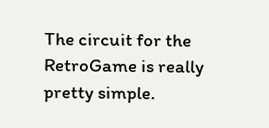The circuit for the RetroGame is really pretty simple.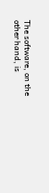The software, on the other hand, is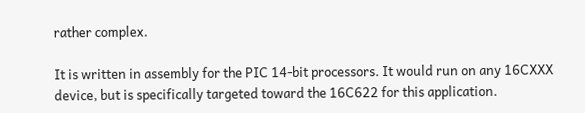rather complex.

It is written in assembly for the PIC 14-bit processors. It would run on any 16CXXX device, but is specifically targeted toward the 16C622 for this application.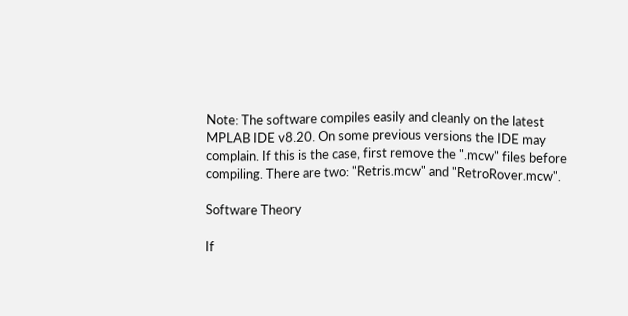Note: The software compiles easily and cleanly on the latest MPLAB IDE v8.20. On some previous versions the IDE may complain. If this is the case, first remove the ".mcw" files before compiling. There are two: "Retris.mcw" and "RetroRover.mcw".

Software Theory

If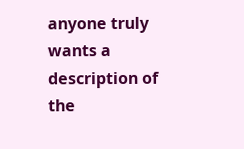anyone truly wants a description of the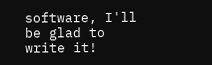software, I'll be glad to write it!